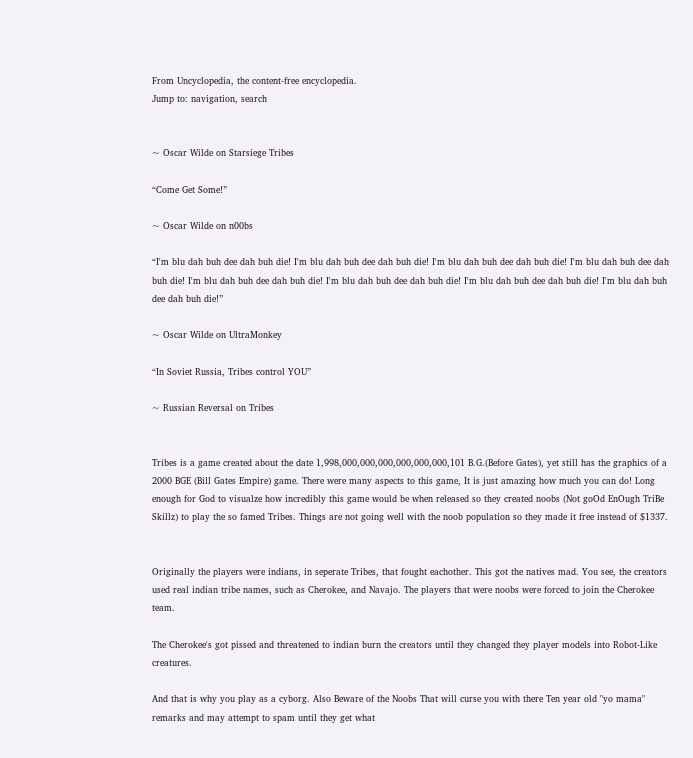From Uncyclopedia, the content-free encyclopedia.
Jump to: navigation, search


~ Oscar Wilde on Starsiege Tribes

“Come Get Some!”

~ Oscar Wilde on n00bs

“I'm blu dah buh dee dah buh die! I'm blu dah buh dee dah buh die! I'm blu dah buh dee dah buh die! I'm blu dah buh dee dah buh die! I'm blu dah buh dee dah buh die! I'm blu dah buh dee dah buh die! I'm blu dah buh dee dah buh die! I'm blu dah buh dee dah buh die!”

~ Oscar Wilde on UltraMonkey

“In Soviet Russia, Tribes control YOU”

~ Russian Reversal on Tribes


Tribes is a game created about the date 1,998,000,000,000,000,000,000,101 B.G.(Before Gates), yet still has the graphics of a 2000 BGE (Bill Gates Empire) game. There were many aspects to this game, It is just amazing how much you can do! Long enough for God to visualze how incredibly this game would be when released so they created noobs (Not goOd EnOugh TriBe Skillz) to play the so famed Tribes. Things are not going well with the noob population so they made it free instead of $1337.


Originally the players were indians, in seperate Tribes, that fought eachother. This got the natives mad. You see, the creators used real indian tribe names, such as Cherokee, and Navajo. The players that were noobs were forced to join the Cherokee team.

The Cherokee's got pissed and threatened to indian burn the creators until they changed they player models into Robot-Like creatures.

And that is why you play as a cyborg. Also Beware of the Noobs That will curse you with there Ten year old "yo mama" remarks and may attempt to spam until they get what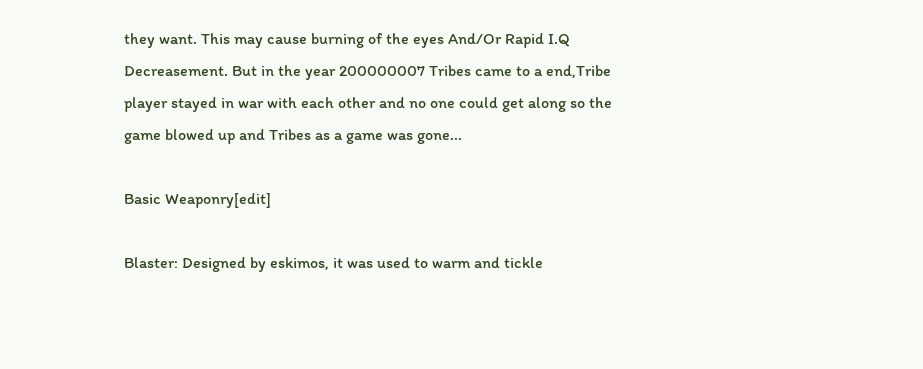they want. This may cause burning of the eyes And/Or Rapid I.Q Decreasement. But in the year 200000007 Tribes came to a end,Tribe player stayed in war with each other and no one could get along so the game blowed up and Tribes as a game was gone...

Basic Weaponry[edit]

Blaster: Designed by eskimos, it was used to warm and tickle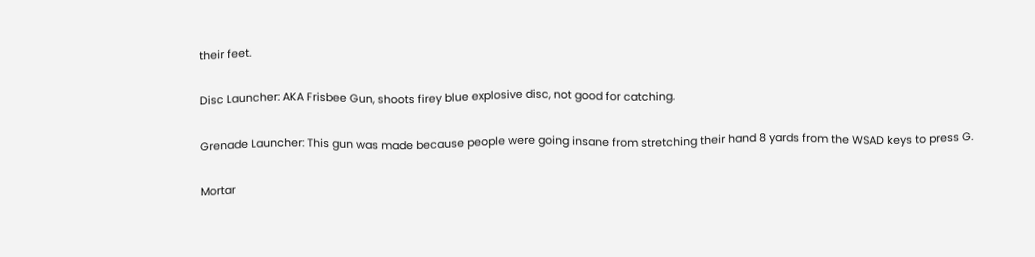their feet.

Disc Launcher: AKA Frisbee Gun, shoots firey blue explosive disc, not good for catching.

Grenade Launcher: This gun was made because people were going insane from stretching their hand 8 yards from the WSAD keys to press G.

Mortar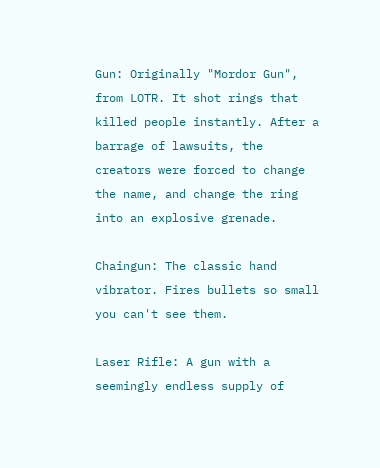Gun: Originally "Mordor Gun", from LOTR. It shot rings that killed people instantly. After a barrage of lawsuits, the creators were forced to change the name, and change the ring into an explosive grenade.

Chaingun: The classic hand vibrator. Fires bullets so small you can't see them.

Laser Rifle: A gun with a seemingly endless supply of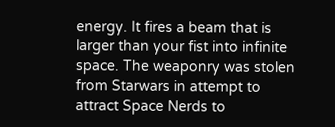energy. It fires a beam that is larger than your fist into infinite space. The weaponry was stolen from Starwars in attempt to attract Space Nerds to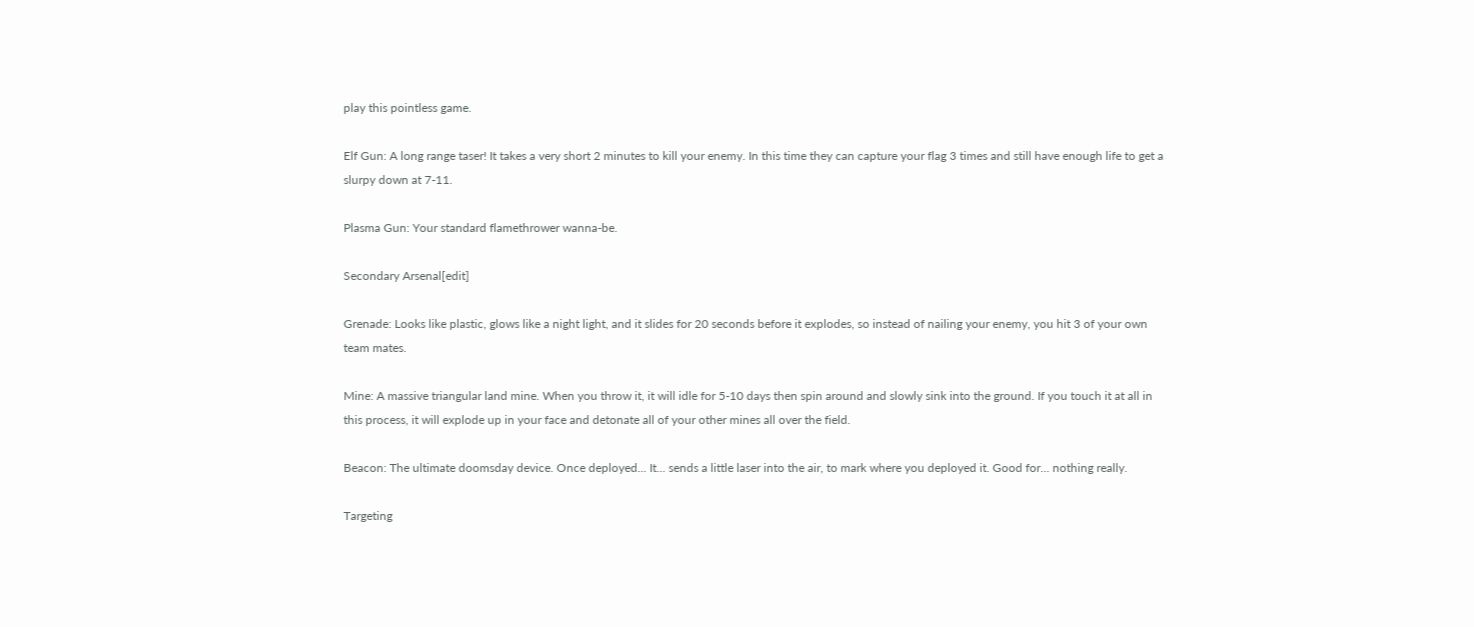play this pointless game.

Elf Gun: A long range taser! It takes a very short 2 minutes to kill your enemy. In this time they can capture your flag 3 times and still have enough life to get a slurpy down at 7-11.

Plasma Gun: Your standard flamethrower wanna-be.

Secondary Arsenal[edit]

Grenade: Looks like plastic, glows like a night light, and it slides for 20 seconds before it explodes, so instead of nailing your enemy, you hit 3 of your own team mates.

Mine: A massive triangular land mine. When you throw it, it will idle for 5-10 days then spin around and slowly sink into the ground. If you touch it at all in this process, it will explode up in your face and detonate all of your other mines all over the field.

Beacon: The ultimate doomsday device. Once deployed... It... sends a little laser into the air, to mark where you deployed it. Good for... nothing really.

Targeting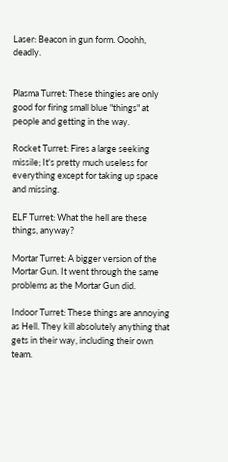Laser: Beacon in gun form. Ooohh, deadly.


Plasma Turret: These thingies are only good for firing small blue "things" at people and getting in the way.

Rocket Turret: Fires a large seeking missile; It's pretty much useless for everything except for taking up space and missing.

ELF Turret: What the hell are these things, anyway?

Mortar Turret: A bigger version of the Mortar Gun. It went through the same problems as the Mortar Gun did.

Indoor Turret: These things are annoying as Hell. They kill absolutely anything that gets in their way, including their own team.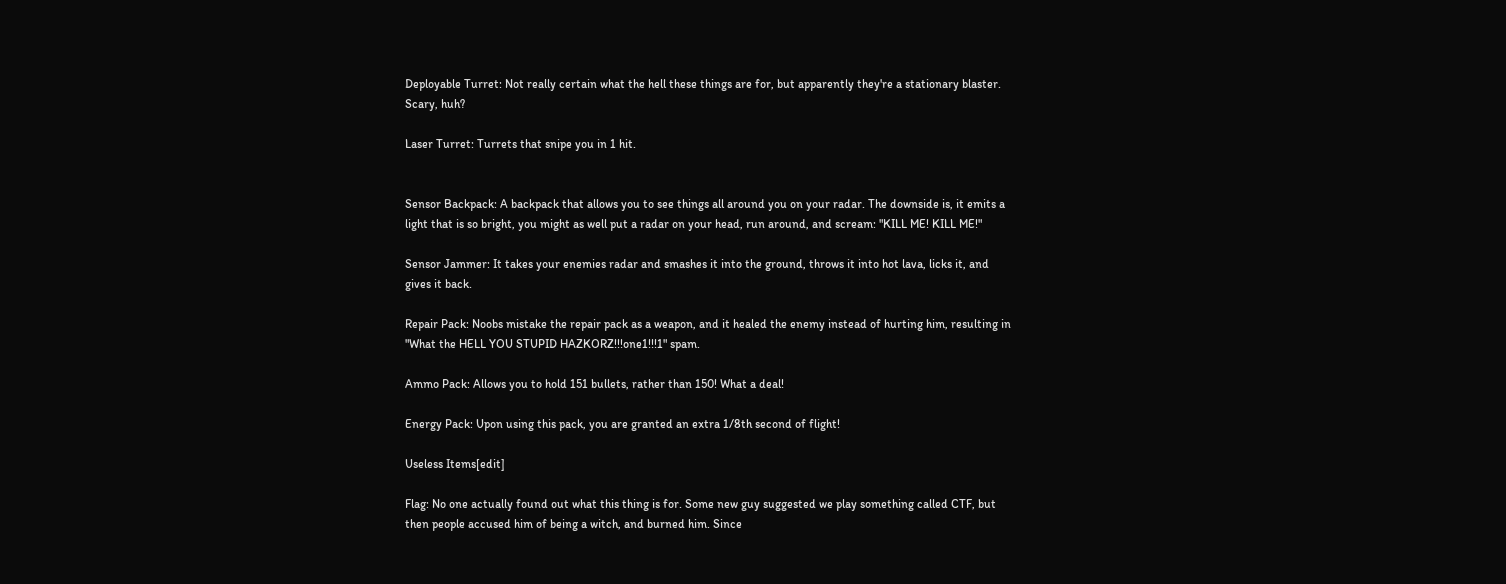Deployable Turret: Not really certain what the hell these things are for, but apparently they're a stationary blaster. Scary, huh?

Laser Turret: Turrets that snipe you in 1 hit.


Sensor Backpack: A backpack that allows you to see things all around you on your radar. The downside is, it emits a light that is so bright, you might as well put a radar on your head, run around, and scream: "KILL ME! KILL ME!"

Sensor Jammer: It takes your enemies radar and smashes it into the ground, throws it into hot lava, licks it, and gives it back.

Repair Pack: Noobs mistake the repair pack as a weapon, and it healed the enemy instead of hurting him, resulting in "What the HELL YOU STUPID HAZKORZ!!!one1!!!1" spam.

Ammo Pack: Allows you to hold 151 bullets, rather than 150! What a deal!

Energy Pack: Upon using this pack, you are granted an extra 1/8th second of flight!

Useless Items[edit]

Flag: No one actually found out what this thing is for. Some new guy suggested we play something called CTF, but then people accused him of being a witch, and burned him. Since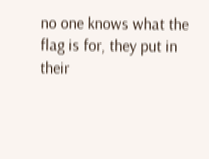no one knows what the flag is for, they put in their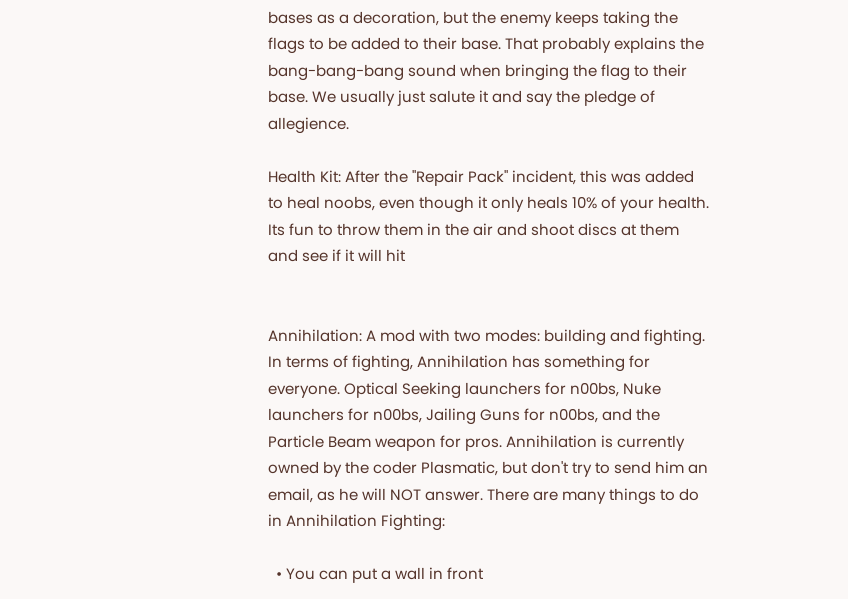bases as a decoration, but the enemy keeps taking the flags to be added to their base. That probably explains the bang-bang-bang sound when bringing the flag to their base. We usually just salute it and say the pledge of allegience.

Health Kit: After the "Repair Pack" incident, this was added to heal noobs, even though it only heals 10% of your health. Its fun to throw them in the air and shoot discs at them and see if it will hit


Annihilation: A mod with two modes: building and fighting. In terms of fighting, Annihilation has something for everyone. Optical Seeking launchers for n00bs, Nuke launchers for n00bs, Jailing Guns for n00bs, and the Particle Beam weapon for pros. Annihilation is currently owned by the coder Plasmatic, but don't try to send him an email, as he will NOT answer. There are many things to do in Annihilation Fighting:

  • You can put a wall in front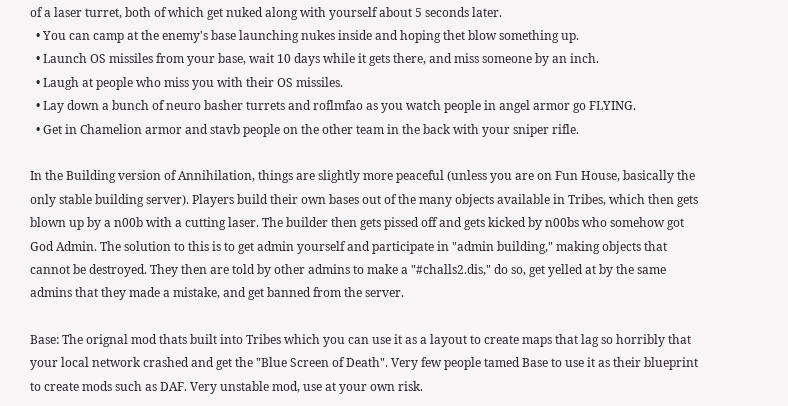of a laser turret, both of which get nuked along with yourself about 5 seconds later.
  • You can camp at the enemy's base launching nukes inside and hoping thet blow something up.
  • Launch OS missiles from your base, wait 10 days while it gets there, and miss someone by an inch.
  • Laugh at people who miss you with their OS missiles.
  • Lay down a bunch of neuro basher turrets and roflmfao as you watch people in angel armor go FLYING.
  • Get in Chamelion armor and stavb people on the other team in the back with your sniper rifle.

In the Building version of Annihilation, things are slightly more peaceful (unless you are on Fun House, basically the only stable building server). Players build their own bases out of the many objects available in Tribes, which then gets blown up by a n00b with a cutting laser. The builder then gets pissed off and gets kicked by n00bs who somehow got God Admin. The solution to this is to get admin yourself and participate in "admin building," making objects that cannot be destroyed. They then are told by other admins to make a "#challs2.dis," do so, get yelled at by the same admins that they made a mistake, and get banned from the server.

Base: The orignal mod thats built into Tribes which you can use it as a layout to create maps that lag so horribly that your local network crashed and get the "Blue Screen of Death". Very few people tamed Base to use it as their blueprint to create mods such as DAF. Very unstable mod, use at your own risk.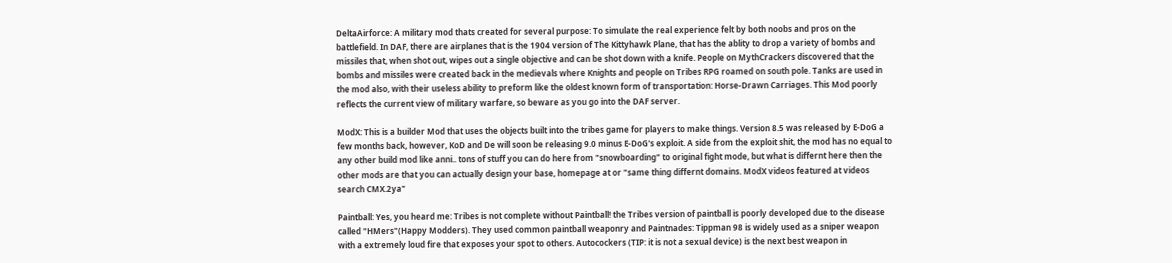DeltaAirforce: A military mod thats created for several purpose: To simulate the real experience felt by both noobs and pros on the battlefield. In DAF, there are airplanes that is the 1904 version of The Kittyhawk Plane, that has the ablity to drop a variety of bombs and missiles that, when shot out, wipes out a single objective and can be shot down with a knife. People on MythCrackers discovered that the bombs and missiles were created back in the medievals where Knights and people on Tribes RPG roamed on south pole. Tanks are used in the mod also, with their useless ability to preform like the oldest known form of transportation: Horse-Drawn Carriages. This Mod poorly reflects the current view of military warfare, so beware as you go into the DAF server.

ModX: This is a builder Mod that uses the objects built into the tribes game for players to make things. Version 8.5 was released by E-DoG a few months back, however, KoD and De will soon be releasing 9.0 minus E-DoG's exploit. A side from the exploit shit, the mod has no equal to any other build mod like anni.. tons of stuff you can do here from "snowboarding" to original fight mode, but what is differnt here then the other mods are that you can actually design your base, homepage at or "same thing differnt domains. ModX videos featured at videos search CMX.2ya"

Paintball: Yes, you heard me: Tribes is not complete without Paintball! the Tribes version of paintball is poorly developed due to the disease called "HMers"(Happy Modders). They used common paintball weaponry and Paintnades: Tippman 98 is widely used as a sniper weapon with a extremely loud fire that exposes your spot to others. Autocockers (TIP: it is not a sexual device) is the next best weapon in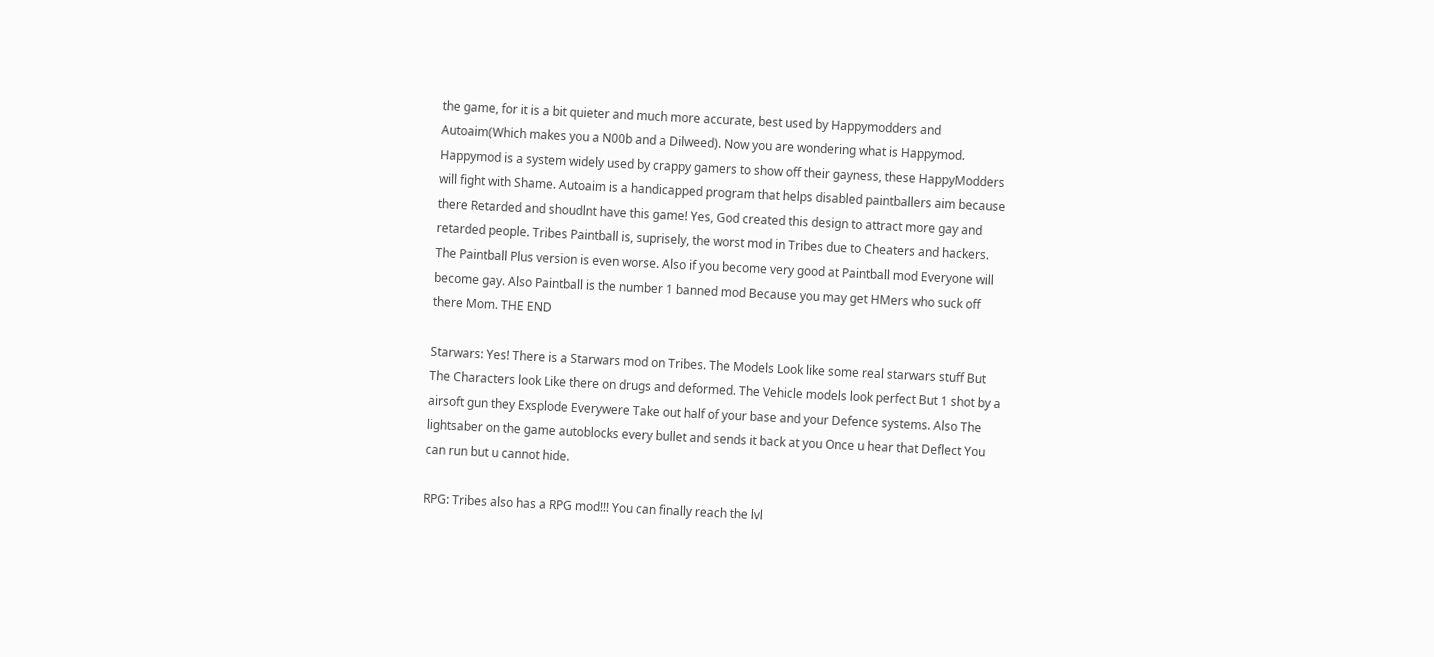the game, for it is a bit quieter and much more accurate, best used by Happymodders and Autoaim(Which makes you a N00b and a Dilweed). Now you are wondering what is Happymod. Happymod is a system widely used by crappy gamers to show off their gayness, these HappyModders will fight with Shame. Autoaim is a handicapped program that helps disabled paintballers aim because there Retarded and shoudlnt have this game! Yes, God created this design to attract more gay and retarded people. Tribes Paintball is, suprisely, the worst mod in Tribes due to Cheaters and hackers. The Paintball Plus version is even worse. Also if you become very good at Paintball mod Everyone will become gay. Also Paintball is the number 1 banned mod Because you may get HMers who suck off there Mom. THE END

Starwars: Yes! There is a Starwars mod on Tribes. The Models Look like some real starwars stuff But The Characters look Like there on drugs and deformed. The Vehicle models look perfect But 1 shot by a airsoft gun they Exsplode Everywere Take out half of your base and your Defence systems. Also The lightsaber on the game autoblocks every bullet and sends it back at you Once u hear that Deflect You can run but u cannot hide.

RPG: Tribes also has a RPG mod!!! You can finally reach the lvl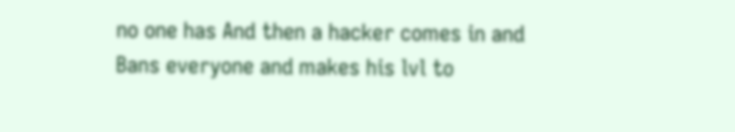no one has And then a hacker comes in and Bans everyone and makes his lvl to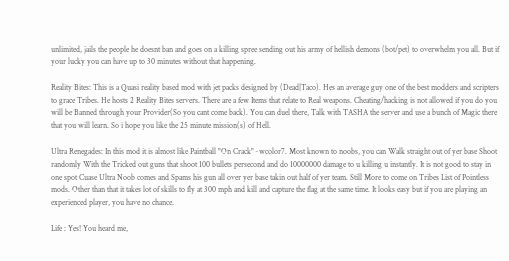unlimited, jails the people he doesnt ban and goes on a killing spree sending out his army of hellish demons (bot/pet) to overwhelm you all. But if your lucky you can have up to 30 minutes without that happening.

Reality Bites: This is a Quasi reality based mod with jet packs designed by (Dead|Taco). Hes an average guy one of the best modders and scripters to grace Tribes. He hosts 2 Reality Bites servers. There are a few Items that relate to Real weapons. Cheating/hacking is not allowed if you do you will be Banned through your Provider(So you cant come back). You can duel there, Talk with TASHA the server and use a bunch of Magic there that you will learn. So i hope you like the 25 minute mission(s) of Hell.

Ultra Renegades: In this mod it is almost like Paintball "On Crack"~wcolor7. Most known to noobs, you can Walk straight out of yer base Shoot randomly With the Tricked out guns that shoot 100 bullets persecond and do 10000000 damage to u killing u instantly. It is not good to stay in one spot Cuase Ultra Noob comes and Spams his gun all over yer base takin out half of yer team. Still More to come on Tribes List of Pointless mods. Other than that it takes lot of skills to fly at 300 mph and kill and capture the flag at the same time. It looks easy but if you are playing an experienced player, you have no chance.

Life : Yes! You heard me,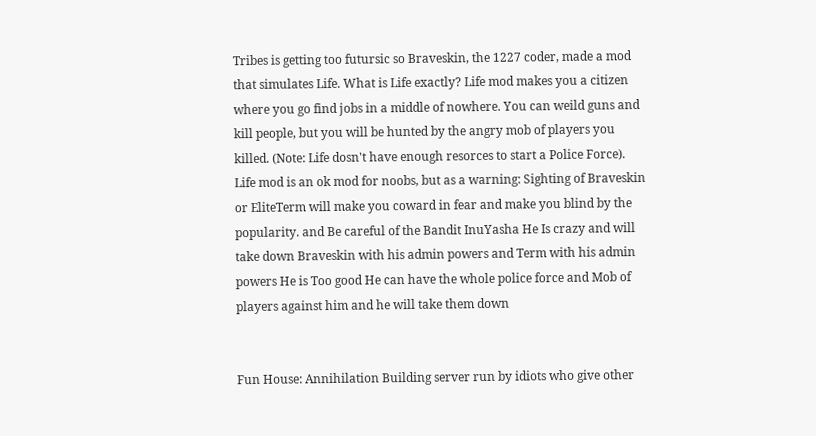Tribes is getting too futursic so Braveskin, the 1227 coder, made a mod that simulates Life. What is Life exactly? Life mod makes you a citizen where you go find jobs in a middle of nowhere. You can weild guns and kill people, but you will be hunted by the angry mob of players you killed. (Note: Life dosn't have enough resorces to start a Police Force). Life mod is an ok mod for noobs, but as a warning: Sighting of Braveskin or EliteTerm will make you coward in fear and make you blind by the popularity. and Be careful of the Bandit InuYasha He Is crazy and will take down Braveskin with his admin powers and Term with his admin powers He is Too good He can have the whole police force and Mob of players against him and he will take them down


Fun House: Annihilation Building server run by idiots who give other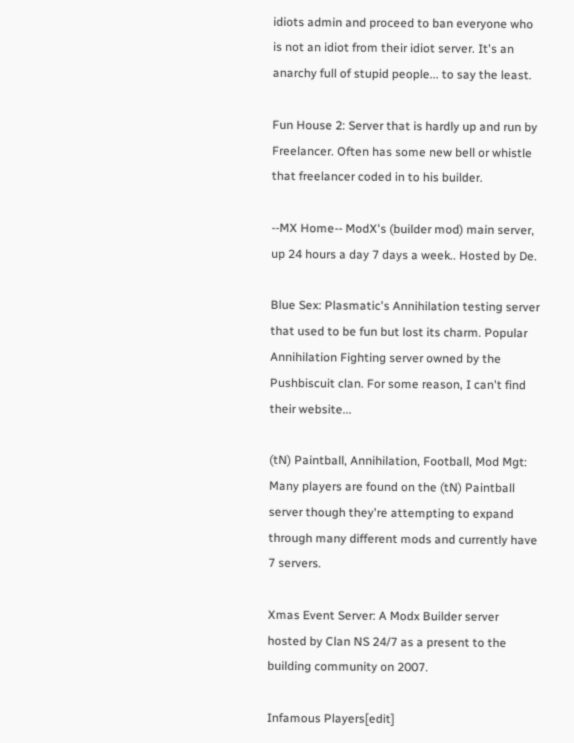idiots admin and proceed to ban everyone who is not an idiot from their idiot server. It's an anarchy full of stupid people... to say the least.

Fun House 2: Server that is hardly up and run by Freelancer. Often has some new bell or whistle that freelancer coded in to his builder.

--MX Home-- ModX's (builder mod) main server, up 24 hours a day 7 days a week.. Hosted by De.

Blue Sex: Plasmatic's Annihilation testing server that used to be fun but lost its charm. Popular Annihilation Fighting server owned by the Pushbiscuit clan. For some reason, I can't find their website...

(tN) Paintball, Annihilation, Football, Mod Mgt: Many players are found on the (tN) Paintball server though they're attempting to expand through many different mods and currently have 7 servers.

Xmas Event Server: A Modx Builder server hosted by Clan NS 24/7 as a present to the building community on 2007.

Infamous Players[edit]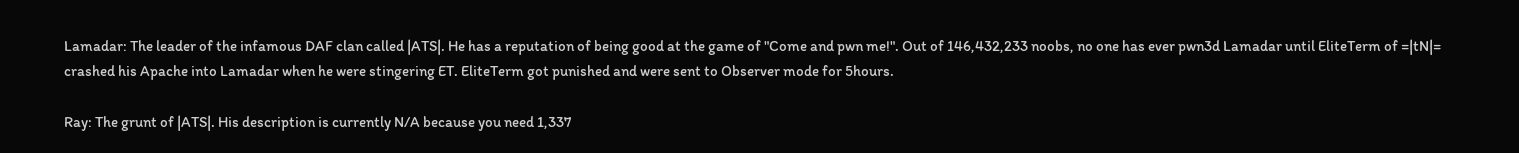Lamadar: The leader of the infamous DAF clan called |ATS|. He has a reputation of being good at the game of "Come and pwn me!". Out of 146,432,233 noobs, no one has ever pwn3d Lamadar until EliteTerm of =|tN|= crashed his Apache into Lamadar when he were stingering ET. EliteTerm got punished and were sent to Observer mode for 5hours.

Ray: The grunt of |ATS|. His description is currently N/A because you need 1,337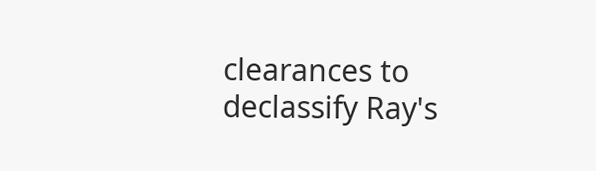clearances to declassify Ray's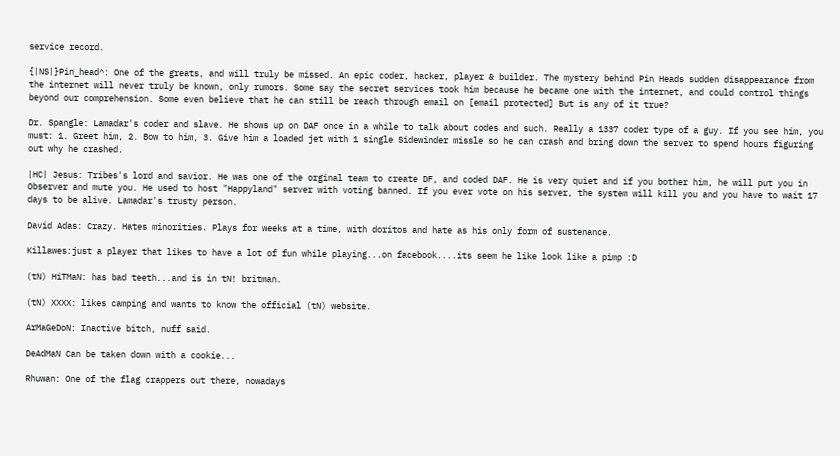service record.

{|NS|}Pin_head^: One of the greats, and will truly be missed. An epic coder, hacker, player & builder. The mystery behind Pin Heads sudden disappearance from the internet will never truly be known, only rumors. Some say the secret services took him because he became one with the internet, and could control things beyond our comprehension. Some even believe that he can still be reach through email on [email protected] But is any of it true?

Dr. Spangle: Lamadar's coder and slave. He shows up on DAF once in a while to talk about codes and such. Really a 1337 coder type of a guy. If you see him, you must: 1. Greet him, 2. Bow to him, 3. Give him a loaded jet with 1 single Sidewinder missle so he can crash and bring down the server to spend hours figuring out why he crashed.

|HC| Jesus: Tribes's lord and savior. He was one of the orginal team to create DF, and coded DAF. He is very quiet and if you bother him, he will put you in Observer and mute you. He used to host "Happyland" server with voting banned. If you ever vote on his server, the system will kill you and you have to wait 17 days to be alive. Lamadar's trusty person.

David Adas: Crazy. Hates minorities. Plays for weeks at a time, with doritos and hate as his only form of sustenance.

Killawes:just a player that likes to have a lot of fun while playing...on facebook....its seem he like look like a pimp :D

(tN) HiTMaN: has bad teeth...and is in tN! britman.

(tN) XXXX: likes camping and wants to know the official (tN) website.

ArMaGeDoN: Inactive bitch, nuff said.

DeAdMaN Can be taken down with a cookie...

Rhuwan: One of the flag crappers out there, nowadays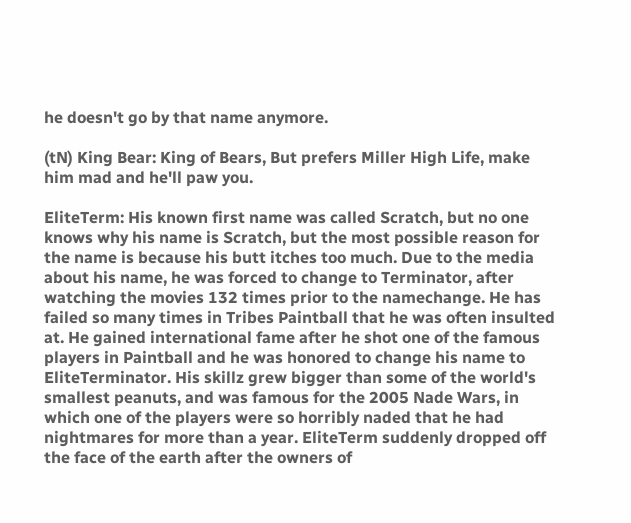he doesn't go by that name anymore.

(tN) King Bear: King of Bears, But prefers Miller High Life, make him mad and he'll paw you.

EliteTerm: His known first name was called Scratch, but no one knows why his name is Scratch, but the most possible reason for the name is because his butt itches too much. Due to the media about his name, he was forced to change to Terminator, after watching the movies 132 times prior to the namechange. He has failed so many times in Tribes Paintball that he was often insulted at. He gained international fame after he shot one of the famous players in Paintball and he was honored to change his name to EliteTerminator. His skillz grew bigger than some of the world's smallest peanuts, and was famous for the 2005 Nade Wars, in which one of the players were so horribly naded that he had nightmares for more than a year. EliteTerm suddenly dropped off the face of the earth after the owners of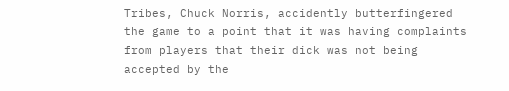Tribes, Chuck Norris, accidently butterfingered the game to a point that it was having complaints from players that their dick was not being accepted by the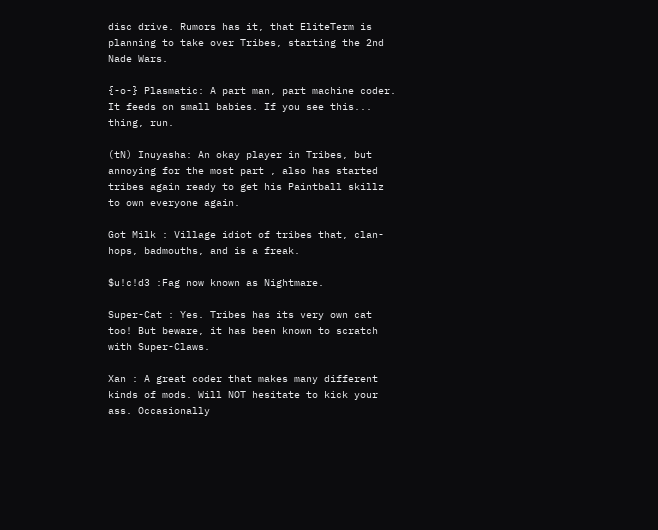disc drive. Rumors has it, that EliteTerm is planning to take over Tribes, starting the 2nd Nade Wars.

{-o-} Plasmatic: A part man, part machine coder. It feeds on small babies. If you see this... thing, run.

(tN) Inuyasha: An okay player in Tribes, but annoying for the most part , also has started tribes again ready to get his Paintball skillz to own everyone again.

Got Milk : Village idiot of tribes that, clan-hops, badmouths, and is a freak.

$u!c!d3 :Fag now known as Nightmare.

Super-Cat : Yes. Tribes has its very own cat too! But beware, it has been known to scratch with Super-Claws.

Xan : A great coder that makes many different kinds of mods. Will NOT hesitate to kick your ass. Occasionally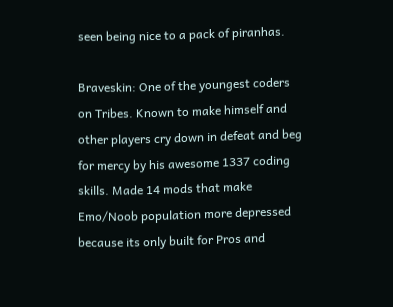seen being nice to a pack of piranhas.

Braveskin: One of the youngest coders on Tribes. Known to make himself and other players cry down in defeat and beg for mercy by his awesome 1337 coding skills. Made 14 mods that make Emo/Noob population more depressed because its only built for Pros and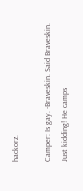hackorz.

Camper: Is gay. -Braveskin. Said Braveskin. Just kidding! He camps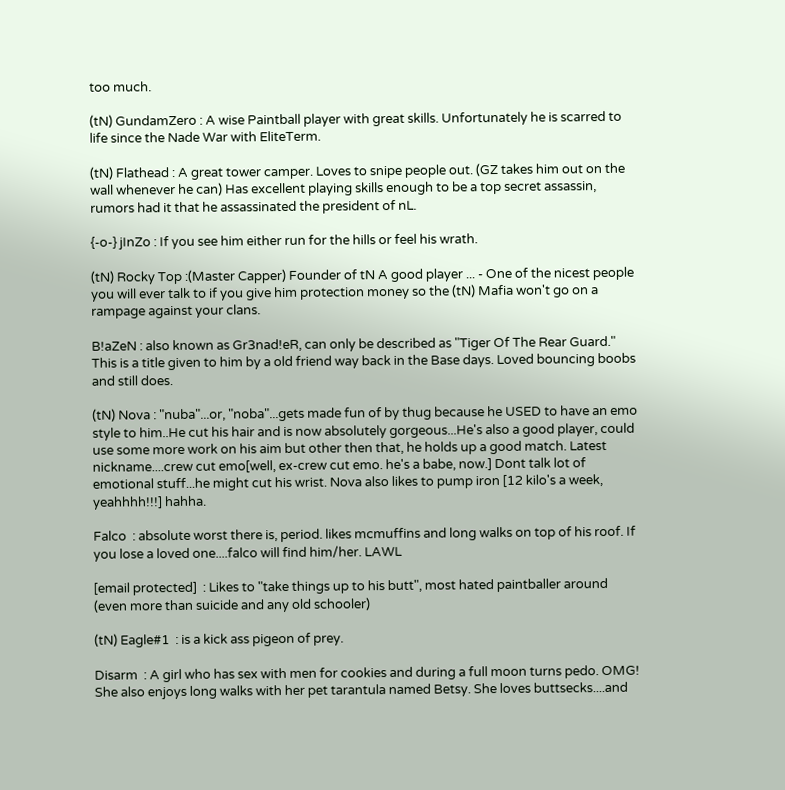too much.

(tN) GundamZero : A wise Paintball player with great skills. Unfortunately he is scarred to life since the Nade War with EliteTerm.

(tN) Flathead : A great tower camper. Loves to snipe people out. (GZ takes him out on the wall whenever he can) Has excellent playing skills enough to be a top secret assassin, rumors had it that he assassinated the president of nL.

{-o-} jInZo : If you see him either run for the hills or feel his wrath.

(tN) Rocky Top :(Master Capper) Founder of tN A good player ... - One of the nicest people you will ever talk to if you give him protection money so the (tN) Mafia won't go on a rampage against your clans.

B!aZeN : also known as Gr3nad!eR, can only be described as "Tiger Of The Rear Guard." This is a title given to him by a old friend way back in the Base days. Loved bouncing boobs and still does.

(tN) Nova : "nuba"...or, "noba"...gets made fun of by thug because he USED to have an emo style to him..He cut his hair and is now absolutely gorgeous...He's also a good player, could use some more work on his aim but other then that, he holds up a good match. Latest nickname....crew cut emo[well, ex-crew cut emo. he's a babe, now.] Dont talk lot of emotional stuff...he might cut his wrist. Nova also likes to pump iron [12 kilo's a week, yeahhhh!!!] hahha.

Falco  : absolute worst there is, period. likes mcmuffins and long walks on top of his roof. If you lose a loved one....falco will find him/her. LAWL

[email protected]  : Likes to "take things up to his butt", most hated paintballer around (even more than suicide and any old schooler)

(tN) Eagle#1  : is a kick ass pigeon of prey.

Disarm  : A girl who has sex with men for cookies and during a full moon turns pedo. OMG! She also enjoys long walks with her pet tarantula named Betsy. She loves buttsecks....and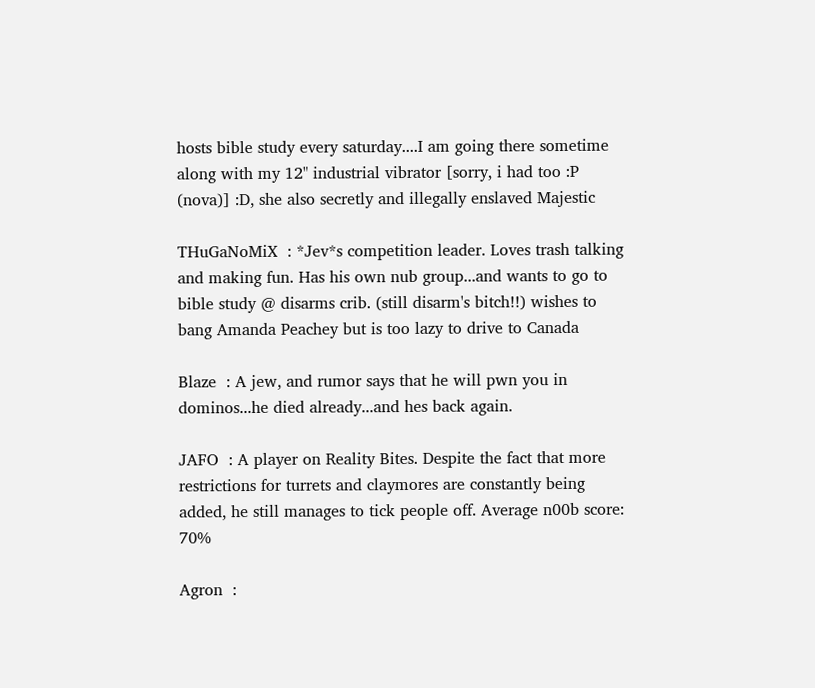hosts bible study every saturday....I am going there sometime along with my 12" industrial vibrator [sorry, i had too :P (nova)] :D, she also secretly and illegally enslaved Majestic

THuGaNoMiX  : *Jev*s competition leader. Loves trash talking and making fun. Has his own nub group...and wants to go to bible study @ disarms crib. (still disarm's bitch!!) wishes to bang Amanda Peachey but is too lazy to drive to Canada

Blaze  : A jew, and rumor says that he will pwn you in dominos...he died already...and hes back again.

JAFO  : A player on Reality Bites. Despite the fact that more restrictions for turrets and claymores are constantly being added, he still manages to tick people off. Average n00b score: 70%

Agron  :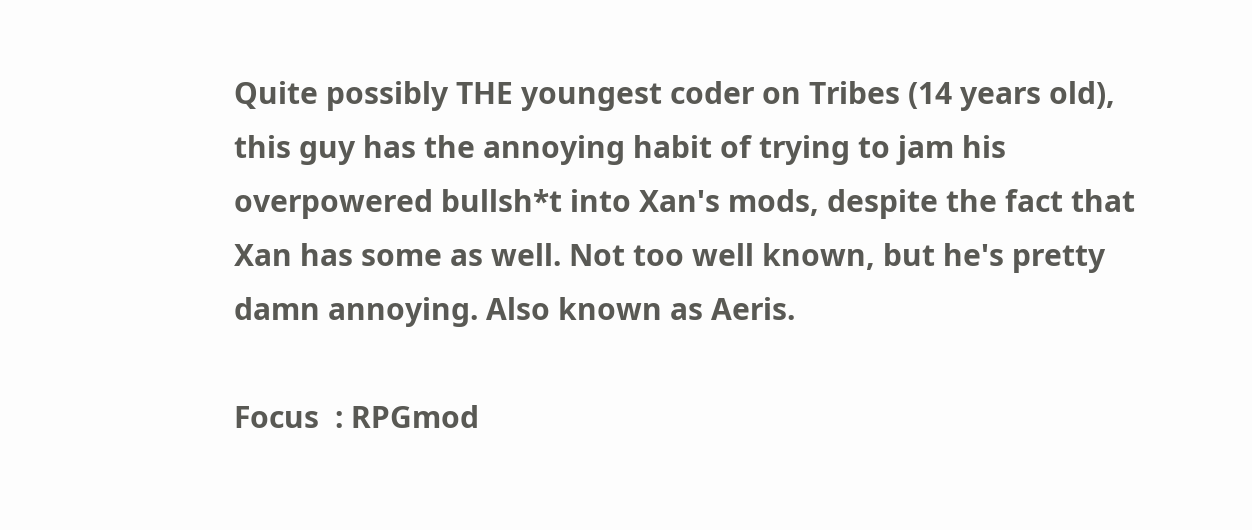Quite possibly THE youngest coder on Tribes (14 years old), this guy has the annoying habit of trying to jam his overpowered bullsh*t into Xan's mods, despite the fact that Xan has some as well. Not too well known, but he's pretty damn annoying. Also known as Aeris.

Focus  : RPGmod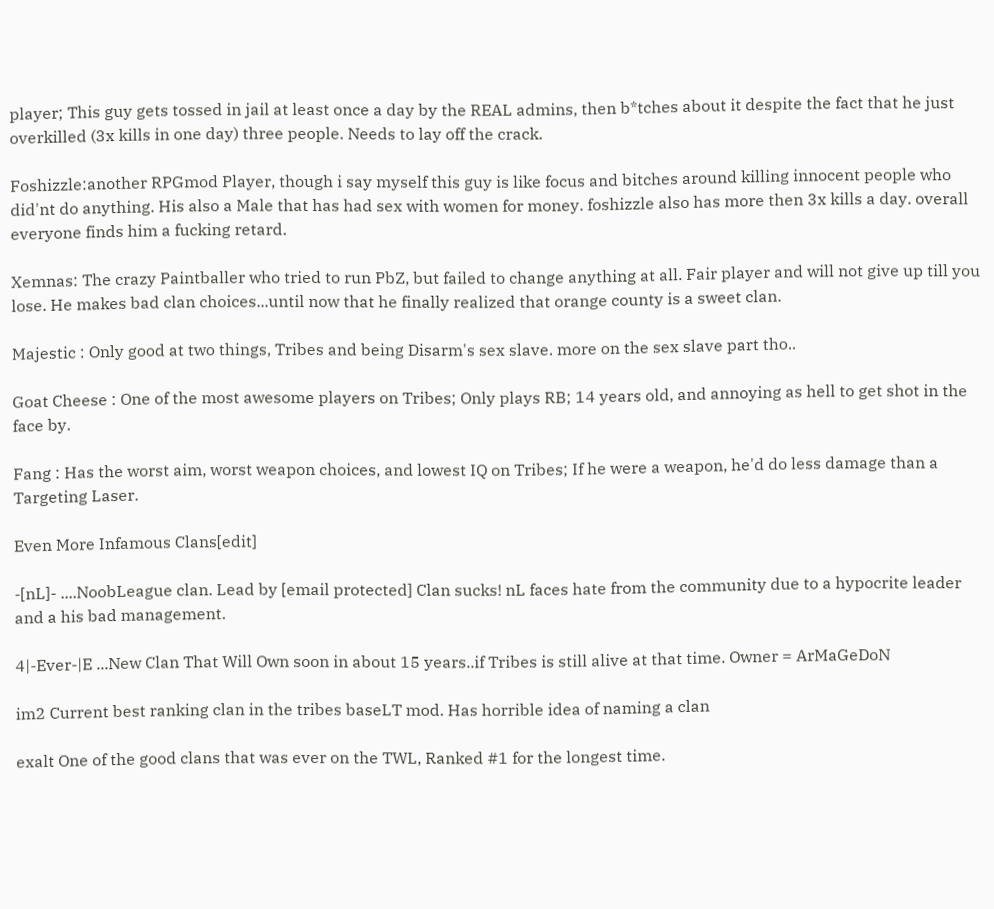player; This guy gets tossed in jail at least once a day by the REAL admins, then b*tches about it despite the fact that he just overkilled (3x kills in one day) three people. Needs to lay off the crack.

Foshizzle:another RPGmod Player, though i say myself this guy is like focus and bitches around killing innocent people who did'nt do anything. His also a Male that has had sex with women for money. foshizzle also has more then 3x kills a day. overall everyone finds him a fucking retard.

Xemnas: The crazy Paintballer who tried to run PbZ, but failed to change anything at all. Fair player and will not give up till you lose. He makes bad clan choices...until now that he finally realized that orange county is a sweet clan.

Majestic : Only good at two things, Tribes and being Disarm's sex slave. more on the sex slave part tho..

Goat Cheese : One of the most awesome players on Tribes; Only plays RB; 14 years old, and annoying as hell to get shot in the face by.

Fang : Has the worst aim, worst weapon choices, and lowest IQ on Tribes; If he were a weapon, he'd do less damage than a Targeting Laser.

Even More Infamous Clans[edit]

-[nL]- ....NoobLeague clan. Lead by [email protected] Clan sucks! nL faces hate from the community due to a hypocrite leader and a his bad management.

4|-Ever-|E ...New Clan That Will Own soon in about 15 years..if Tribes is still alive at that time. Owner = ArMaGeDoN

im2 Current best ranking clan in the tribes baseLT mod. Has horrible idea of naming a clan

exalt One of the good clans that was ever on the TWL, Ranked #1 for the longest time.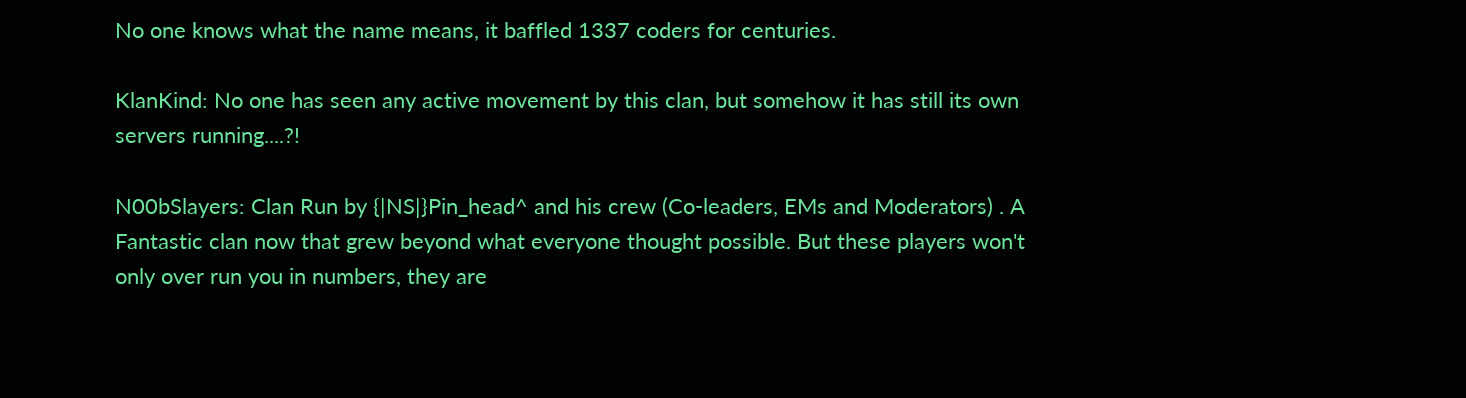No one knows what the name means, it baffled 1337 coders for centuries.

KlanKind: No one has seen any active movement by this clan, but somehow it has still its own servers running....?!

N00bSlayers: Clan Run by {|NS|}Pin_head^ and his crew (Co-leaders, EMs and Moderators) . A Fantastic clan now that grew beyond what everyone thought possible. But these players won't only over run you in numbers, they are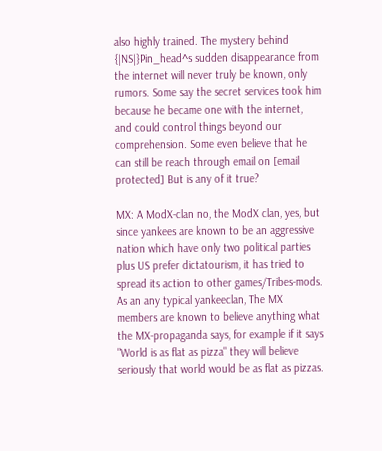also highly trained. The mystery behind {|NS|}Pin_head^s sudden disappearance from the internet will never truly be known, only rumors. Some say the secret services took him because he became one with the internet, and could control things beyond our comprehension. Some even believe that he can still be reach through email on [email protected] But is any of it true?

MX: A ModX-clan no, the ModX clan, yes, but since yankees are known to be an aggressive nation which have only two political parties plus US prefer dictatourism, it has tried to spread its action to other games/Tribes-mods. As an any typical yankeeclan, The MX members are known to believe anything what the MX-propaganda says, for example if it says "World is as flat as pizza" they will believe seriously that world would be as flat as pizzas.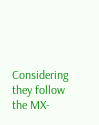Considering they follow the MX-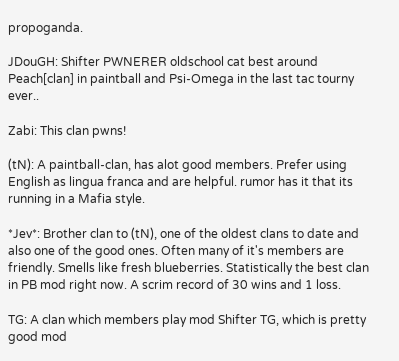propoganda.

JDouGH: Shifter PWNERER oldschool cat best around Peach[clan] in paintball and Psi-Omega in the last tac tourny ever..

Zabi: This clan pwns!

(tN): A paintball-clan, has alot good members. Prefer using English as lingua franca and are helpful. rumor has it that its running in a Mafia style.

*Jev*: Brother clan to (tN), one of the oldest clans to date and also one of the good ones. Often many of it's members are friendly. Smells like fresh blueberries. Statistically the best clan in PB mod right now. A scrim record of 30 wins and 1 loss.

TG: A clan which members play mod Shifter TG, which is pretty good mod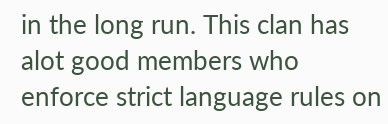in the long run. This clan has alot good members who enforce strict language rules on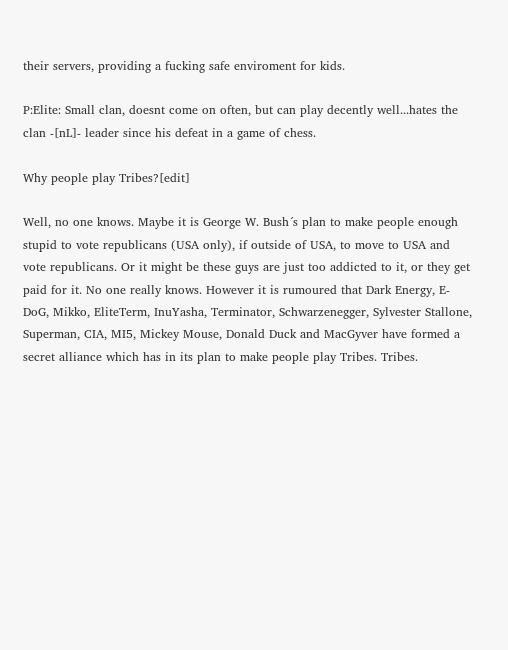their servers, providing a fucking safe enviroment for kids.

P:Elite: Small clan, doesnt come on often, but can play decently well...hates the clan -[nL]- leader since his defeat in a game of chess.

Why people play Tribes?[edit]

Well, no one knows. Maybe it is George W. Bush´s plan to make people enough stupid to vote republicans (USA only), if outside of USA, to move to USA and vote republicans. Or it might be these guys are just too addicted to it, or they get paid for it. No one really knows. However it is rumoured that Dark Energy, E-DoG, Mikko, EliteTerm, InuYasha, Terminator, Schwarzenegger, Sylvester Stallone, Superman, CIA, MI5, Mickey Mouse, Donald Duck and MacGyver have formed a secret alliance which has in its plan to make people play Tribes. Tribes.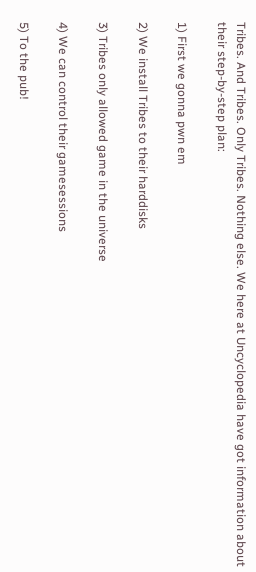Tribes. And Tribes. Only Tribes. Nothing else. We here at Uncyclopedia have got information about their step-by-step plan:

1) First we gonna pwn em

2) We install Tribes to their harddisks

3) Tribes only allowed game in the universe

4) We can control their gamesessions

5) To the pub!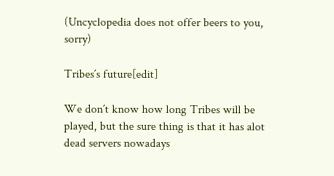(Uncyclopedia does not offer beers to you, sorry)

Tribes´s future[edit]

We don´t know how long Tribes will be played, but the sure thing is that it has alot dead servers nowadays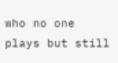who no one plays but still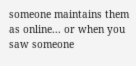someone maintains them as online... or when you saw someone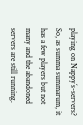playing on Nappy´s-servers? So, as summa summarum, it has a few players but not many and the abandoned servers are still running.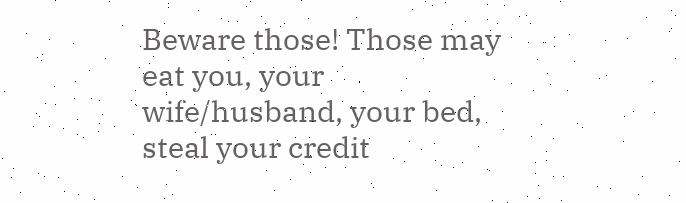Beware those! Those may eat you, your wife/husband, your bed, steal your credit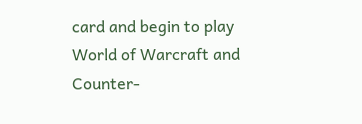card and begin to play World of Warcraft and Counter-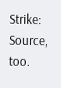Strike: Source, too.